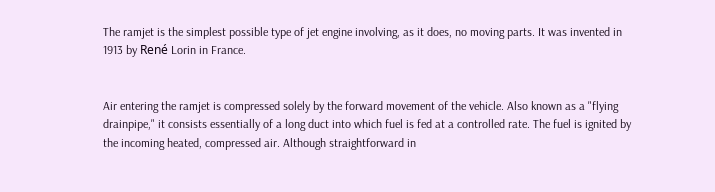The ramjet is the simplest possible type of jet engine involving, as it does, no moving parts. It was invented in 1913 by René Lorin in France.


Air entering the ramjet is compressed solely by the forward movement of the vehicle. Also known as a "flying drainpipe," it consists essentially of a long duct into which fuel is fed at a controlled rate. The fuel is ignited by the incoming heated, compressed air. Although straightforward in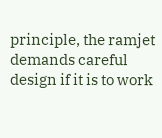principle, the ramjet demands careful design if it is to work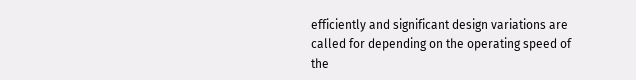efficiently and significant design variations are called for depending on the operating speed of the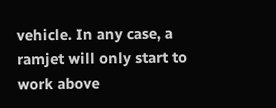vehicle. In any case, a ramjet will only start to work above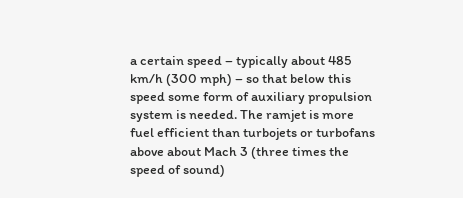a certain speed – typically about 485 km/h (300 mph) – so that below this speed some form of auxiliary propulsion system is needed. The ramjet is more fuel efficient than turbojets or turbofans above about Mach 3 (three times the speed of sound)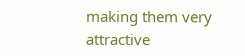making them very attractive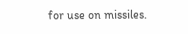for use on missiles.